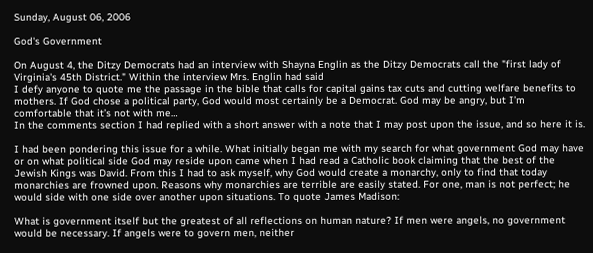Sunday, August 06, 2006

God's Government

On August 4, the Ditzy Democrats had an interview with Shayna Englin as the Ditzy Democrats call the "first lady of Virginia's 45th District." Within the interview Mrs. Englin had said
I defy anyone to quote me the passage in the bible that calls for capital gains tax cuts and cutting welfare benefits to mothers. If God chose a political party, God would most certainly be a Democrat. God may be angry, but I’m comfortable that it’s not with me…
In the comments section I had replied with a short answer with a note that I may post upon the issue, and so here it is.

I had been pondering this issue for a while. What initially began me with my search for what government God may have or on what political side God may reside upon came when I had read a Catholic book claiming that the best of the Jewish Kings was David. From this I had to ask myself, why God would create a monarchy, only to find that today monarchies are frowned upon. Reasons why monarchies are terrible are easily stated. For one, man is not perfect; he would side with one side over another upon situations. To quote James Madison:

What is government itself but the greatest of all reflections on human nature? If men were angels, no government would be necessary. If angels were to govern men, neither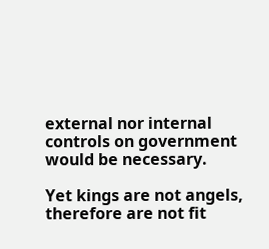external nor internal controls on government would be necessary.

Yet kings are not angels, therefore are not fit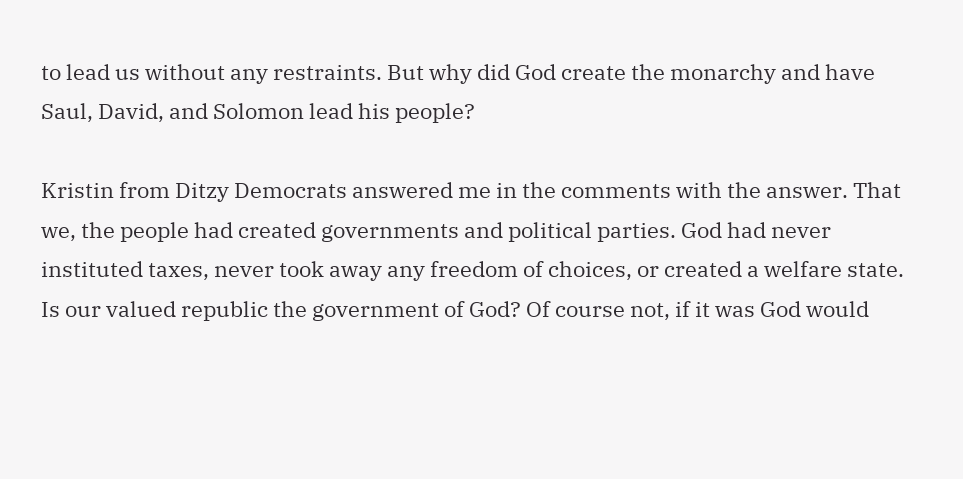to lead us without any restraints. But why did God create the monarchy and have Saul, David, and Solomon lead his people?

Kristin from Ditzy Democrats answered me in the comments with the answer. That we, the people had created governments and political parties. God had never instituted taxes, never took away any freedom of choices, or created a welfare state. Is our valued republic the government of God? Of course not, if it was God would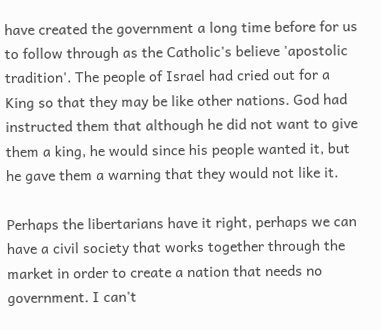have created the government a long time before for us to follow through as the Catholic's believe 'apostolic tradition'. The people of Israel had cried out for a King so that they may be like other nations. God had instructed them that although he did not want to give them a king, he would since his people wanted it, but he gave them a warning that they would not like it.

Perhaps the libertarians have it right, perhaps we can have a civil society that works together through the market in order to create a nation that needs no government. I can't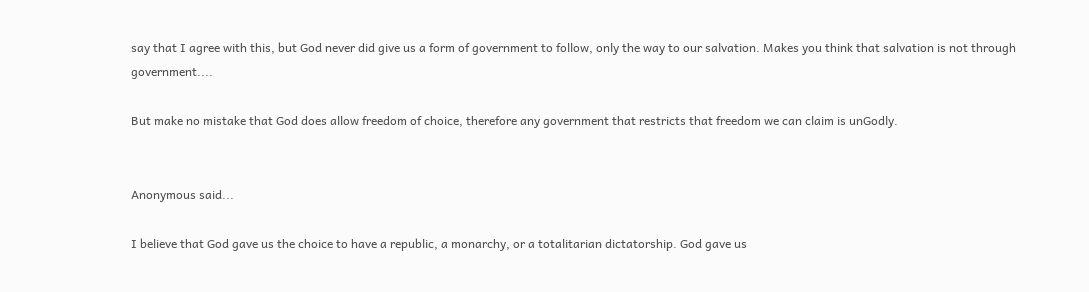say that I agree with this, but God never did give us a form of government to follow, only the way to our salvation. Makes you think that salvation is not through government....

But make no mistake that God does allow freedom of choice, therefore any government that restricts that freedom we can claim is unGodly.


Anonymous said...

I believe that God gave us the choice to have a republic, a monarchy, or a totalitarian dictatorship. God gave us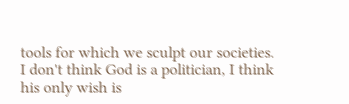tools for which we sculpt our societies. I don't think God is a politician, I think his only wish is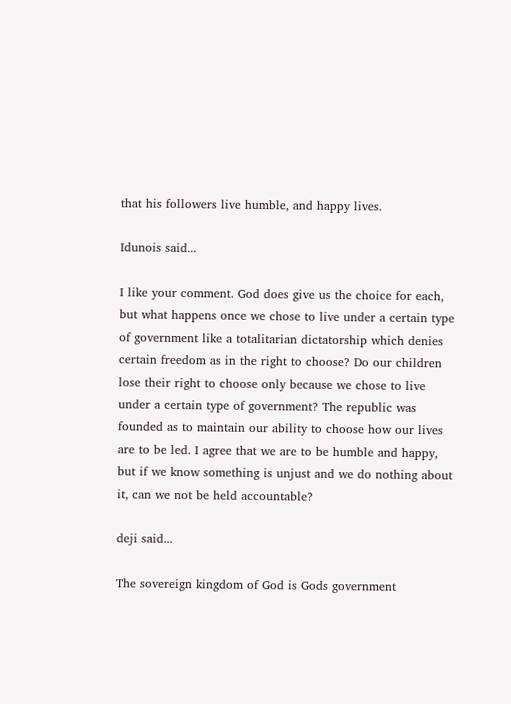that his followers live humble, and happy lives.

Idunois said...

I like your comment. God does give us the choice for each, but what happens once we chose to live under a certain type of government like a totalitarian dictatorship which denies certain freedom as in the right to choose? Do our children lose their right to choose only because we chose to live under a certain type of government? The republic was founded as to maintain our ability to choose how our lives are to be led. I agree that we are to be humble and happy, but if we know something is unjust and we do nothing about it, can we not be held accountable?

deji said...

The sovereign kingdom of God is Gods government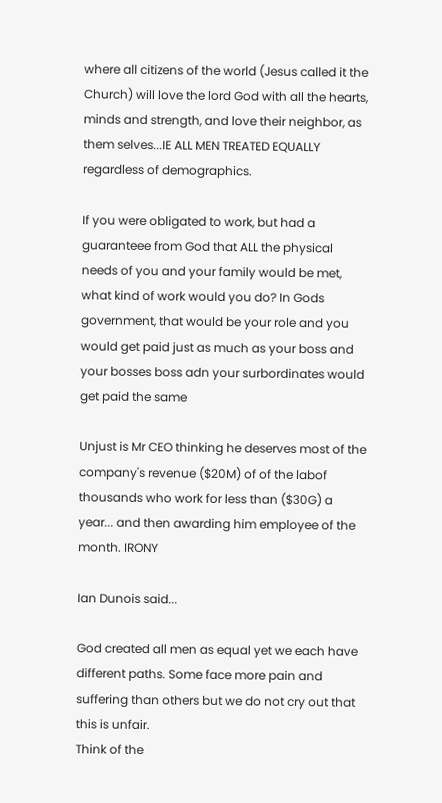where all citizens of the world (Jesus called it the Church) will love the lord God with all the hearts, minds and strength, and love their neighbor, as them selves...IE ALL MEN TREATED EQUALLY regardless of demographics.

If you were obligated to work, but had a guaranteee from God that ALL the physical needs of you and your family would be met, what kind of work would you do? In Gods government, that would be your role and you would get paid just as much as your boss and your bosses boss adn your surbordinates would get paid the same

Unjust is Mr CEO thinking he deserves most of the company's revenue ($20M) of of the labof thousands who work for less than ($30G) a year... and then awarding him employee of the month. IRONY

Ian Dunois said...

God created all men as equal yet we each have different paths. Some face more pain and suffering than others but we do not cry out that this is unfair.
Think of the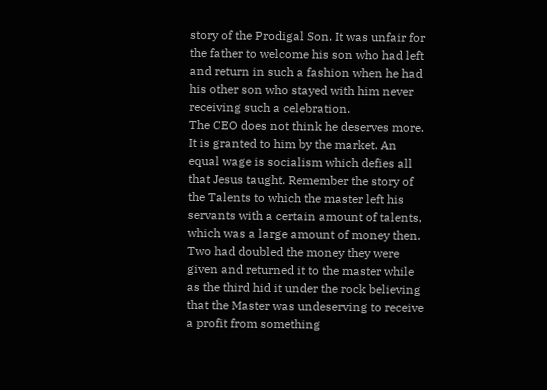story of the Prodigal Son. It was unfair for the father to welcome his son who had left and return in such a fashion when he had his other son who stayed with him never receiving such a celebration.
The CEO does not think he deserves more. It is granted to him by the market. An equal wage is socialism which defies all that Jesus taught. Remember the story of the Talents to which the master left his servants with a certain amount of talents, which was a large amount of money then. Two had doubled the money they were given and returned it to the master while as the third hid it under the rock believing that the Master was undeserving to receive a profit from something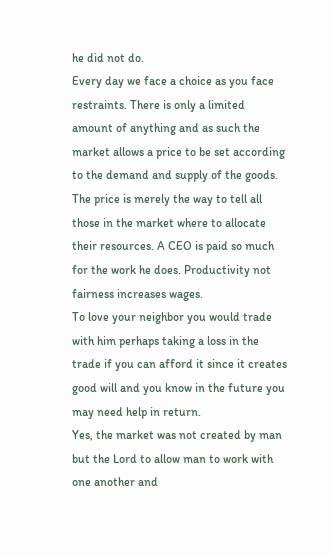he did not do.
Every day we face a choice as you face restraints. There is only a limited amount of anything and as such the market allows a price to be set according to the demand and supply of the goods. The price is merely the way to tell all those in the market where to allocate their resources. A CEO is paid so much for the work he does. Productivity not fairness increases wages.
To love your neighbor you would trade with him perhaps taking a loss in the trade if you can afford it since it creates good will and you know in the future you may need help in return.
Yes, the market was not created by man but the Lord to allow man to work with one another and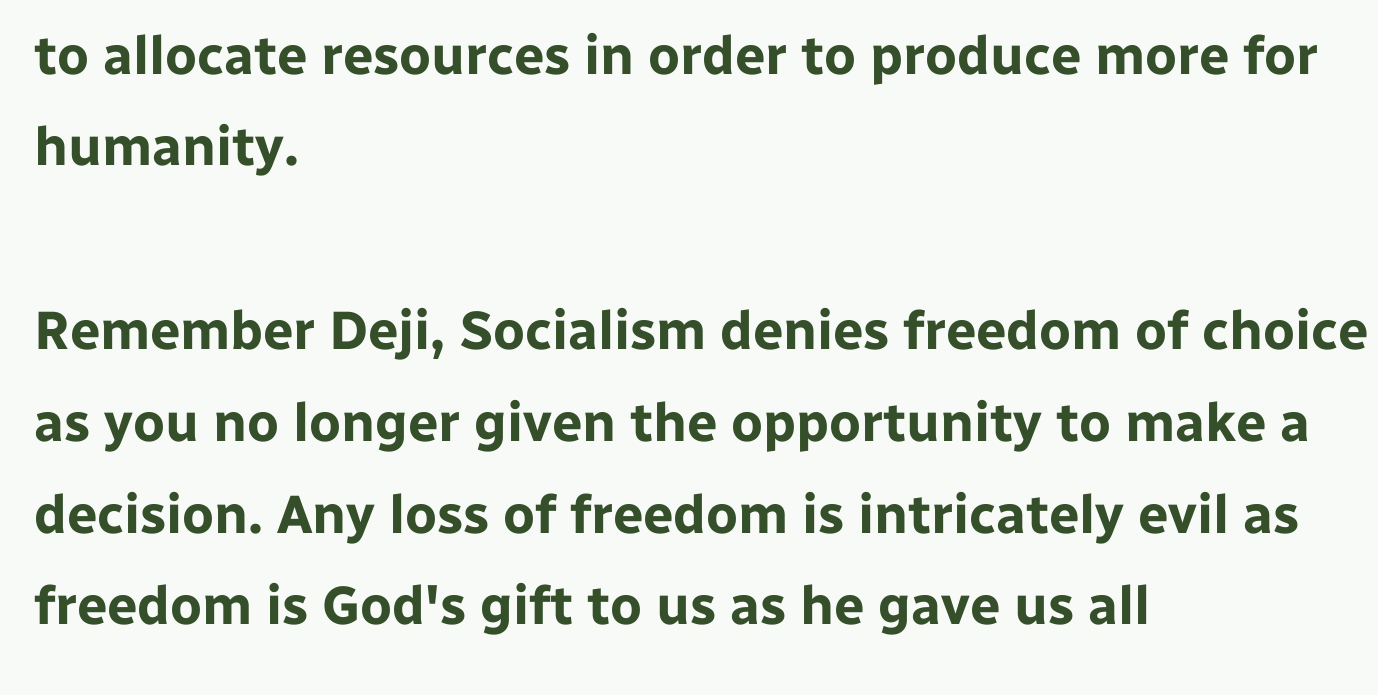to allocate resources in order to produce more for humanity.

Remember Deji, Socialism denies freedom of choice as you no longer given the opportunity to make a decision. Any loss of freedom is intricately evil as freedom is God's gift to us as he gave us all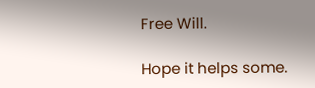Free Will.

Hope it helps some.